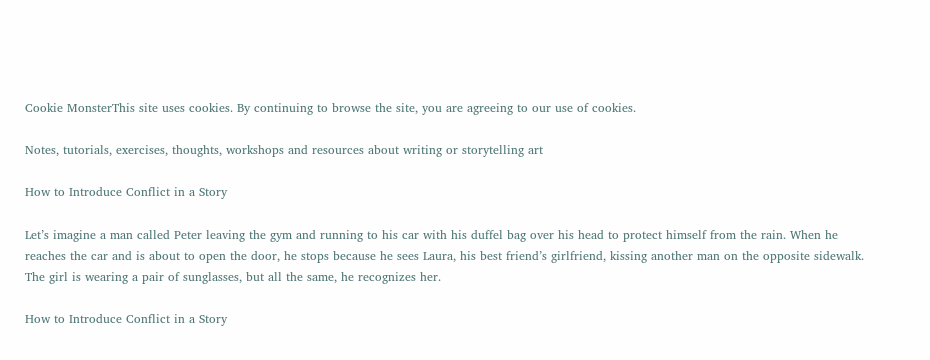Cookie MonsterThis site uses cookies. By continuing to browse the site, you are agreeing to our use of cookies.

Notes, tutorials, exercises, thoughts, workshops and resources about writing or storytelling art

How to Introduce Conflict in a Story

Let’s imagine a man called Peter leaving the gym and running to his car with his duffel bag over his head to protect himself from the rain. When he reaches the car and is about to open the door, he stops because he sees Laura, his best friend’s girlfriend, kissing another man on the opposite sidewalk. The girl is wearing a pair of sunglasses, but all the same, he recognizes her.

How to Introduce Conflict in a Story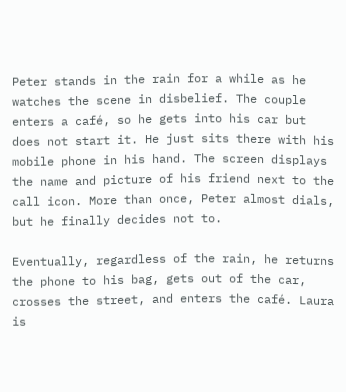Peter stands in the rain for a while as he watches the scene in disbelief. The couple enters a café, so he gets into his car but does not start it. He just sits there with his mobile phone in his hand. The screen displays the name and picture of his friend next to the call icon. More than once, Peter almost dials, but he finally decides not to.

Eventually, regardless of the rain, he returns the phone to his bag, gets out of the car, crosses the street, and enters the café. Laura is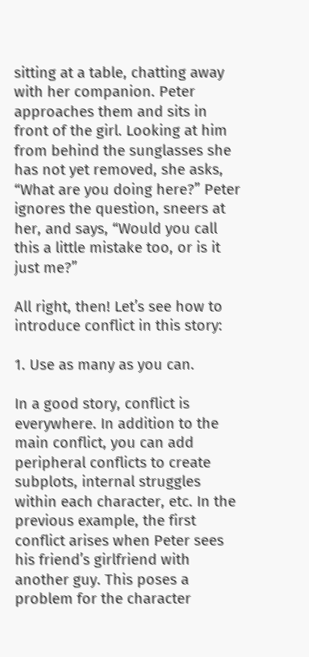sitting at a table, chatting away with her companion. Peter approaches them and sits in front of the girl. Looking at him from behind the sunglasses she has not yet removed, she asks, “What are you doing here?” Peter ignores the question, sneers at her, and says, “Would you call this a little mistake too, or is it just me?”

All right, then! Let’s see how to introduce conflict in this story:

1. Use as many as you can.

In a good story, conflict is everywhere. In addition to the main conflict, you can add peripheral conflicts to create subplots, internal struggles within each character, etc. In the previous example, the first conflict arises when Peter sees his friend’s girlfriend with another guy. This poses a problem for the character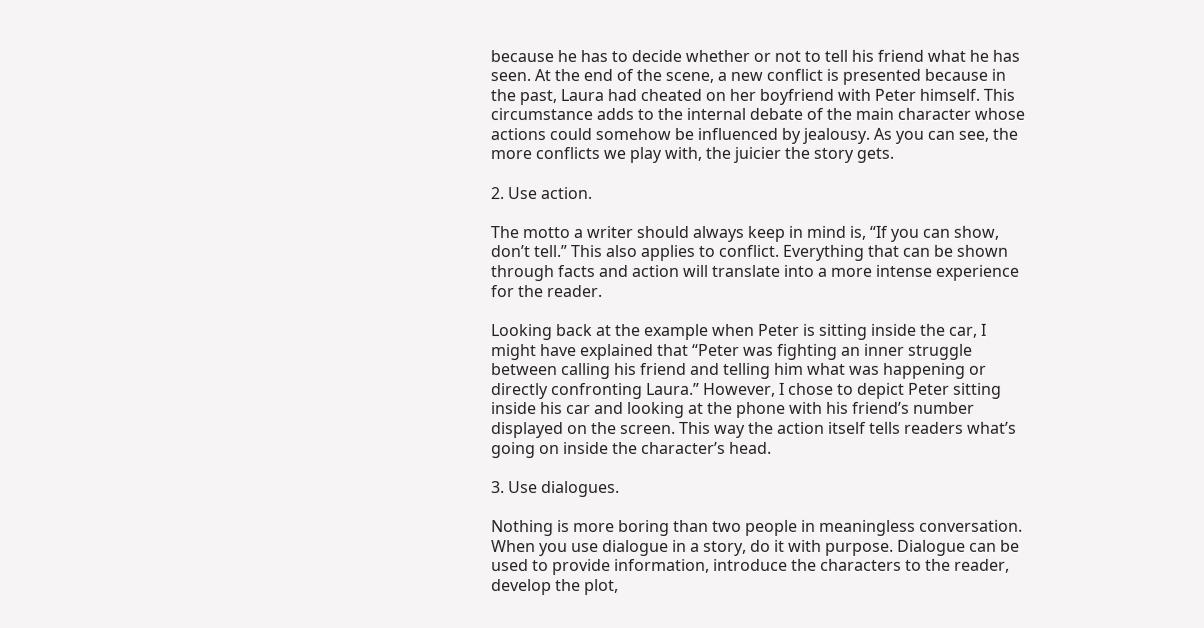because he has to decide whether or not to tell his friend what he has seen. At the end of the scene, a new conflict is presented because in the past, Laura had cheated on her boyfriend with Peter himself. This circumstance adds to the internal debate of the main character whose actions could somehow be influenced by jealousy. As you can see, the more conflicts we play with, the juicier the story gets.

2. Use action.

The motto a writer should always keep in mind is, “If you can show, don’t tell.” This also applies to conflict. Everything that can be shown through facts and action will translate into a more intense experience for the reader.

Looking back at the example when Peter is sitting inside the car, I might have explained that “Peter was fighting an inner struggle between calling his friend and telling him what was happening or directly confronting Laura.” However, I chose to depict Peter sitting inside his car and looking at the phone with his friend’s number displayed on the screen. This way the action itself tells readers what’s going on inside the character’s head.

3. Use dialogues.

Nothing is more boring than two people in meaningless conversation. When you use dialogue in a story, do it with purpose. Dialogue can be used to provide information, introduce the characters to the reader, develop the plot,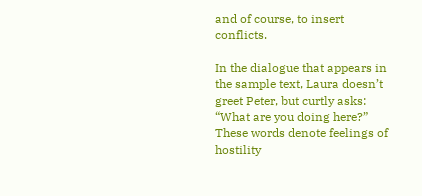and of course, to insert conflicts.

In the dialogue that appears in the sample text, Laura doesn’t greet Peter, but curtly asks: “What are you doing here?” These words denote feelings of hostility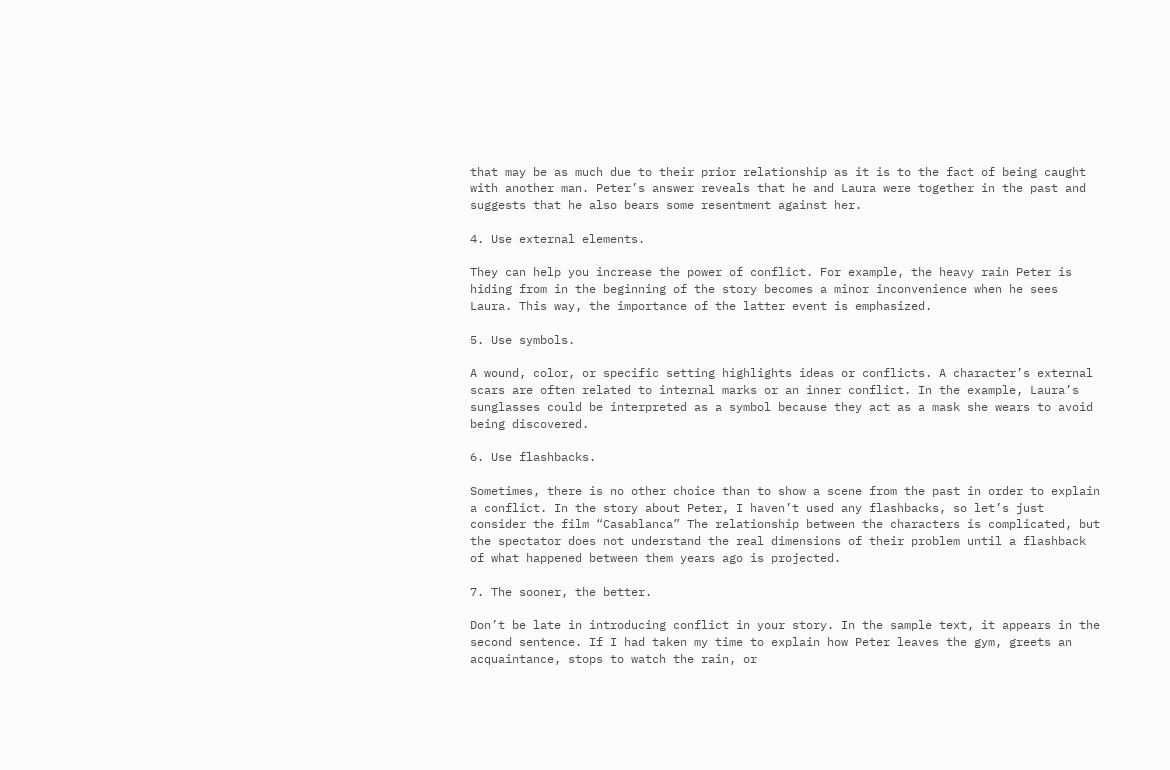that may be as much due to their prior relationship as it is to the fact of being caught with another man. Peter’s answer reveals that he and Laura were together in the past and suggests that he also bears some resentment against her.

4. Use external elements.

They can help you increase the power of conflict. For example, the heavy rain Peter is hiding from in the beginning of the story becomes a minor inconvenience when he sees Laura. This way, the importance of the latter event is emphasized.

5. Use symbols.

A wound, color, or specific setting highlights ideas or conflicts. A character’s external scars are often related to internal marks or an inner conflict. In the example, Laura’s sunglasses could be interpreted as a symbol because they act as a mask she wears to avoid being discovered.

6. Use flashbacks.

Sometimes, there is no other choice than to show a scene from the past in order to explain a conflict. In the story about Peter, I haven’t used any flashbacks, so let’s just consider the film “Casablanca” The relationship between the characters is complicated, but the spectator does not understand the real dimensions of their problem until a flashback of what happened between them years ago is projected.

7. The sooner, the better.

Don’t be late in introducing conflict in your story. In the sample text, it appears in the second sentence. If I had taken my time to explain how Peter leaves the gym, greets an acquaintance, stops to watch the rain, or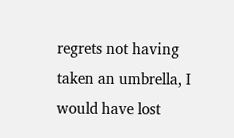regrets not having taken an umbrella, I would have lost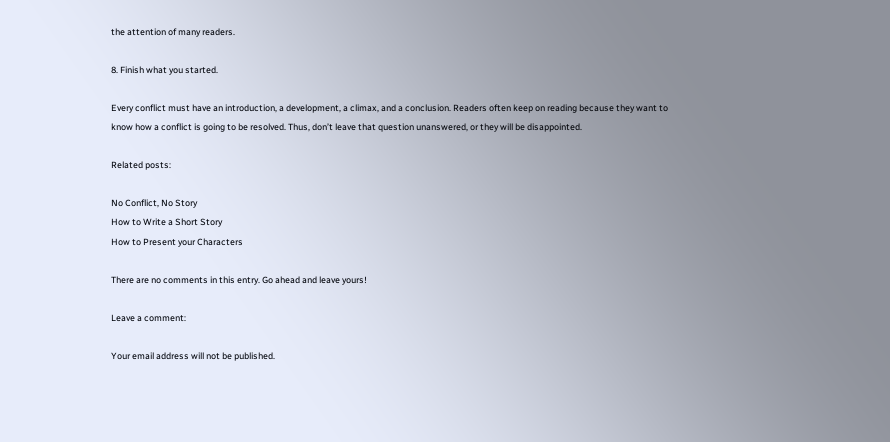the attention of many readers.

8. Finish what you started.

Every conflict must have an introduction, a development, a climax, and a conclusion. Readers often keep on reading because they want to know how a conflict is going to be resolved. Thus, don’t leave that question unanswered, or they will be disappointed.

Related posts:

No Conflict, No Story
How to Write a Short Story
How to Present your Characters

There are no comments in this entry. Go ahead and leave yours!

Leave a comment:

Your email address will not be published.